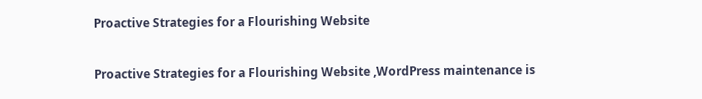Proactive Strategies for a Flourishing Website

Proactive Strategies for a Flourishing Website ,WordPress maintenance is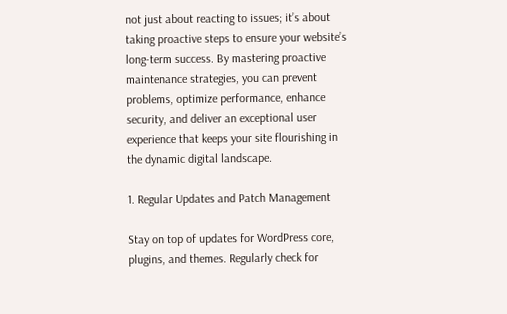not just about reacting to issues; it’s about taking proactive steps to ensure your website’s long-term success. By mastering proactive maintenance strategies, you can prevent problems, optimize performance, enhance security, and deliver an exceptional user experience that keeps your site flourishing in the dynamic digital landscape.

1. Regular Updates and Patch Management

Stay on top of updates for WordPress core, plugins, and themes. Regularly check for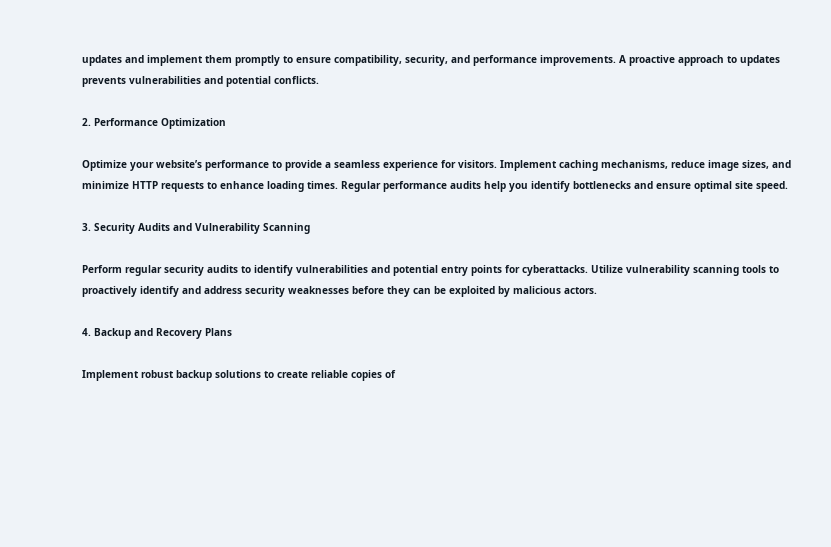updates and implement them promptly to ensure compatibility, security, and performance improvements. A proactive approach to updates prevents vulnerabilities and potential conflicts.

2. Performance Optimization

Optimize your website’s performance to provide a seamless experience for visitors. Implement caching mechanisms, reduce image sizes, and minimize HTTP requests to enhance loading times. Regular performance audits help you identify bottlenecks and ensure optimal site speed.

3. Security Audits and Vulnerability Scanning

Perform regular security audits to identify vulnerabilities and potential entry points for cyberattacks. Utilize vulnerability scanning tools to proactively identify and address security weaknesses before they can be exploited by malicious actors.

4. Backup and Recovery Plans

Implement robust backup solutions to create reliable copies of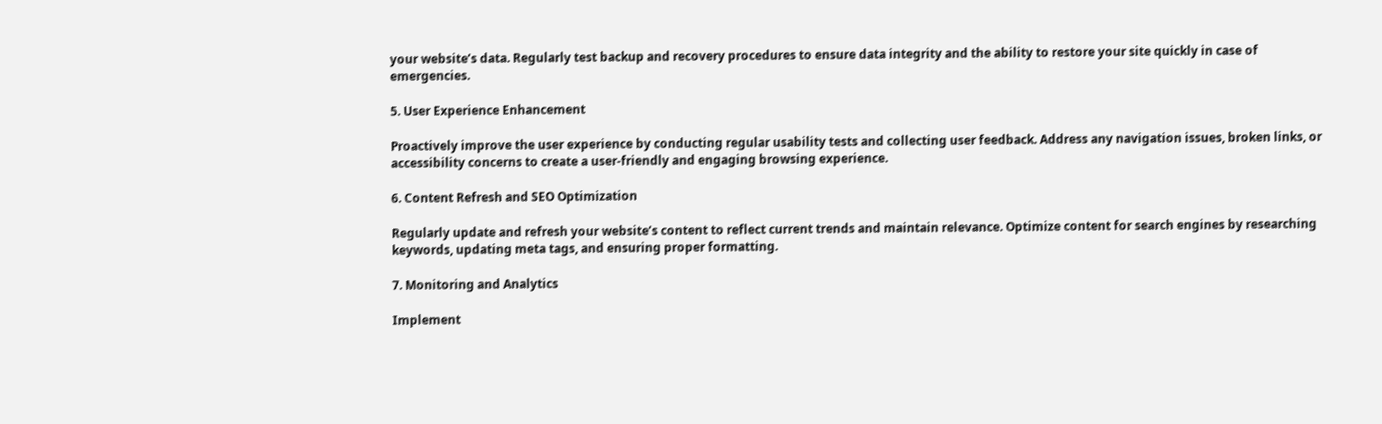your website’s data. Regularly test backup and recovery procedures to ensure data integrity and the ability to restore your site quickly in case of emergencies.

5. User Experience Enhancement

Proactively improve the user experience by conducting regular usability tests and collecting user feedback. Address any navigation issues, broken links, or accessibility concerns to create a user-friendly and engaging browsing experience.

6. Content Refresh and SEO Optimization

Regularly update and refresh your website’s content to reflect current trends and maintain relevance. Optimize content for search engines by researching keywords, updating meta tags, and ensuring proper formatting.

7. Monitoring and Analytics

Implement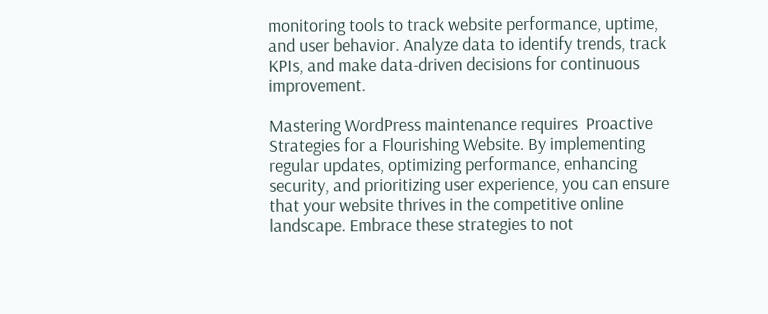monitoring tools to track website performance, uptime, and user behavior. Analyze data to identify trends, track KPIs, and make data-driven decisions for continuous improvement.

Mastering WordPress maintenance requires  Proactive Strategies for a Flourishing Website. By implementing regular updates, optimizing performance, enhancing security, and prioritizing user experience, you can ensure that your website thrives in the competitive online landscape. Embrace these strategies to not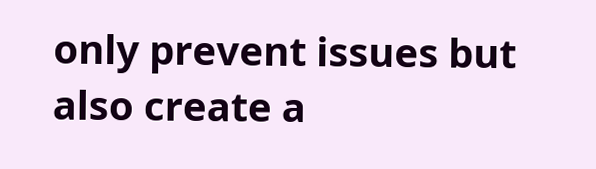only prevent issues but also create a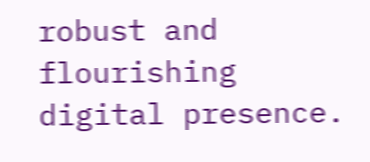robust and flourishing digital presence.